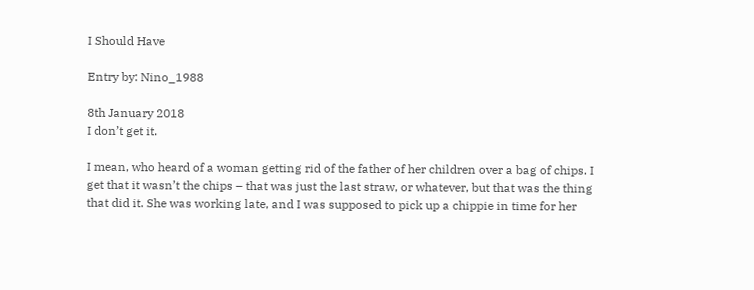I Should Have

Entry by: Nino_1988

8th January 2018
I don’t get it.

I mean, who heard of a woman getting rid of the father of her children over a bag of chips. I get that it wasn’t the chips – that was just the last straw, or whatever, but that was the thing that did it. She was working late, and I was supposed to pick up a chippie in time for her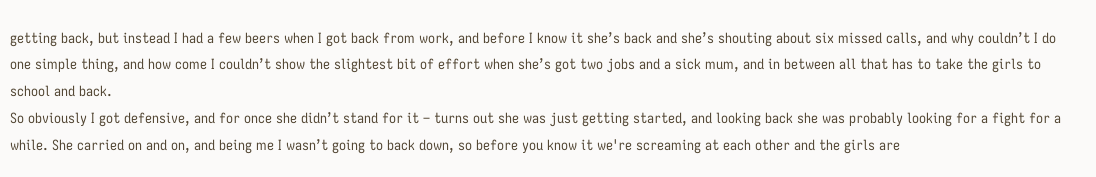getting back, but instead I had a few beers when I got back from work, and before I know it she’s back and she’s shouting about six missed calls, and why couldn’t I do one simple thing, and how come I couldn’t show the slightest bit of effort when she’s got two jobs and a sick mum, and in between all that has to take the girls to school and back.
So obviously I got defensive, and for once she didn’t stand for it – turns out she was just getting started, and looking back she was probably looking for a fight for a while. She carried on and on, and being me I wasn’t going to back down, so before you know it we're screaming at each other and the girls are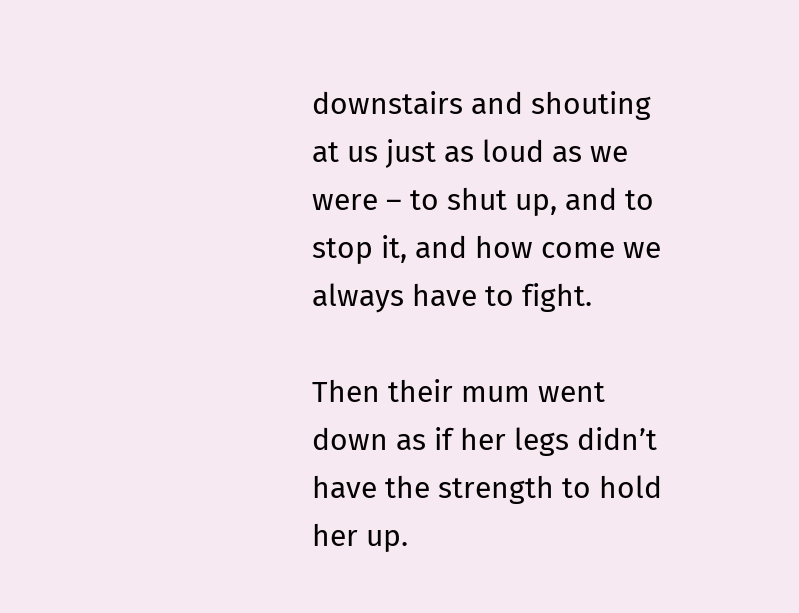downstairs and shouting at us just as loud as we were – to shut up, and to stop it, and how come we always have to fight.

Then their mum went down as if her legs didn’t have the strength to hold her up.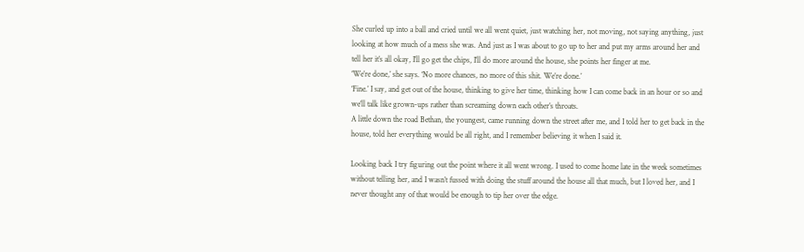She curled up into a ball and cried until we all went quiet, just watching her, not moving, not saying anything, just looking at how much of a mess she was. And just as I was about to go up to her and put my arms around her and tell her it’s all okay, I’ll go get the chips, I’ll do more around the house, she points her finger at me.
‘We’re done,’ she says. ‘No more chances, no more of this shit. We’re done.’
‘Fine.’ I say, and get out of the house, thinking to give her time, thinking how I can come back in an hour or so and we’ll talk like grown-ups rather than screaming down each other’s throats.
A little down the road Bethan, the youngest, came running down the street after me, and I told her to get back in the house, told her everything would be all right, and I remember believing it when I said it.

Looking back I try figuring out the point where it all went wrong. I used to come home late in the week sometimes without telling her, and I wasn’t fussed with doing the stuff around the house all that much, but I loved her, and I never thought any of that would be enough to tip her over the edge.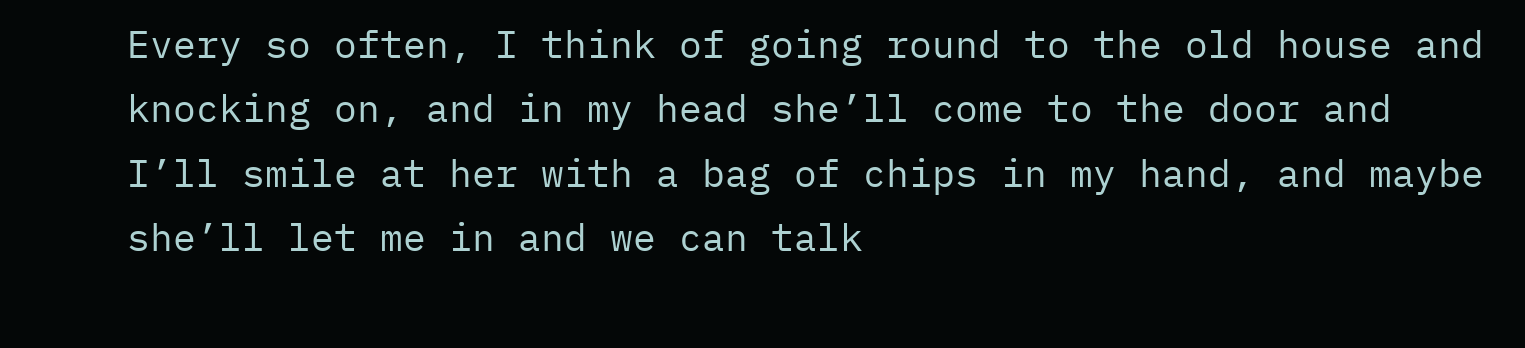Every so often, I think of going round to the old house and knocking on, and in my head she’ll come to the door and I’ll smile at her with a bag of chips in my hand, and maybe she’ll let me in and we can talk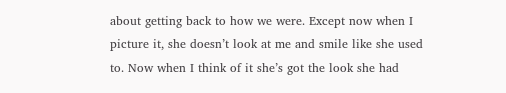about getting back to how we were. Except now when I picture it, she doesn’t look at me and smile like she used to. Now when I think of it she’s got the look she had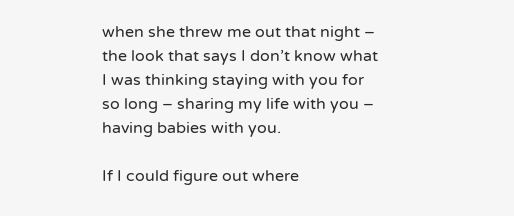when she threw me out that night – the look that says I don’t know what I was thinking staying with you for so long – sharing my life with you – having babies with you.

If I could figure out where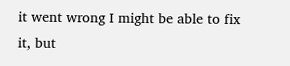it went wrong I might be able to fix it, but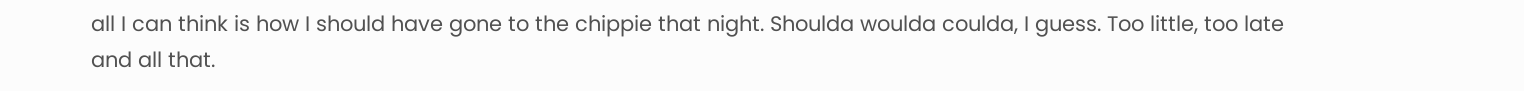all I can think is how I should have gone to the chippie that night. Shoulda woulda coulda, I guess. Too little, too late and all that.